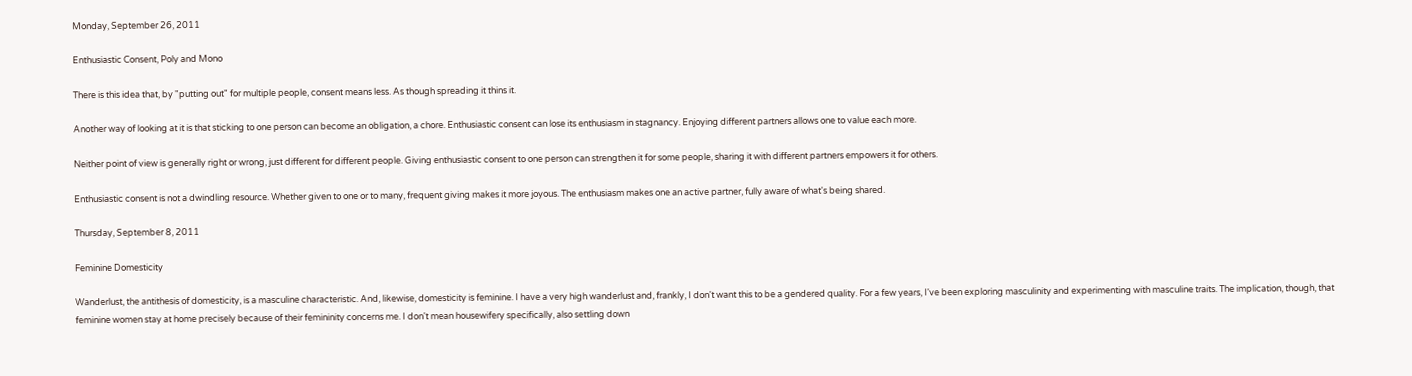Monday, September 26, 2011

Enthusiastic Consent, Poly and Mono

There is this idea that, by "putting out" for multiple people, consent means less. As though spreading it thins it.

Another way of looking at it is that sticking to one person can become an obligation, a chore. Enthusiastic consent can lose its enthusiasm in stagnancy. Enjoying different partners allows one to value each more.

Neither point of view is generally right or wrong, just different for different people. Giving enthusiastic consent to one person can strengthen it for some people, sharing it with different partners empowers it for others.

Enthusiastic consent is not a dwindling resource. Whether given to one or to many, frequent giving makes it more joyous. The enthusiasm makes one an active partner, fully aware of what's being shared.

Thursday, September 8, 2011

Feminine Domesticity

Wanderlust, the antithesis of domesticity, is a masculine characteristic. And, likewise, domesticity is feminine. I have a very high wanderlust and, frankly, I don't want this to be a gendered quality. For a few years, I've been exploring masculinity and experimenting with masculine traits. The implication, though, that feminine women stay at home precisely because of their femininity concerns me. I don't mean housewifery specifically, also settling down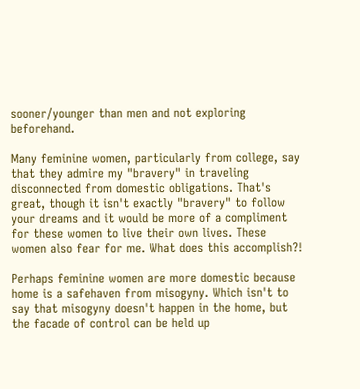sooner/younger than men and not exploring beforehand.

Many feminine women, particularly from college, say that they admire my "bravery" in traveling disconnected from domestic obligations. That's great, though it isn't exactly "bravery" to follow your dreams and it would be more of a compliment for these women to live their own lives. These women also fear for me. What does this accomplish?!

Perhaps feminine women are more domestic because home is a safehaven from misogyny. Which isn't to say that misogyny doesn't happen in the home, but the facade of control can be held up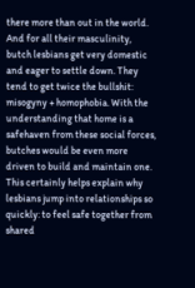there more than out in the world. And for all their masculinity, butch lesbians get very domestic and eager to settle down. They tend to get twice the bullshit: misogyny + homophobia. With the understanding that home is a safehaven from these social forces, butches would be even more driven to build and maintain one. This certainly helps explain why lesbians jump into relationships so quickly: to feel safe together from shared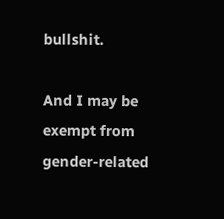bullshit.

And I may be exempt from gender-related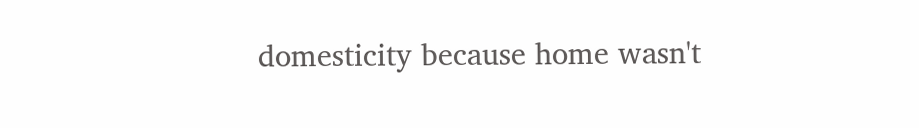domesticity because home wasn't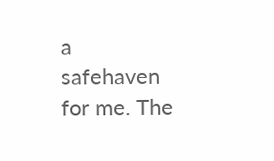a safehaven for me. The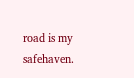road is my safehaven.